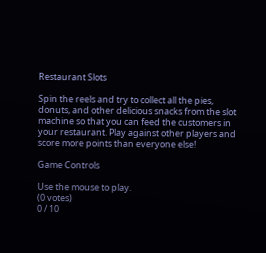Restaurant Slots

Spin the reels and try to collect all the pies, donuts, and other delicious snacks from the slot machine so that you can feed the customers in your restaurant. Play against other players and score more points than everyone else!

Game Controls

Use the mouse to play.
(0 votes)
0 / 10